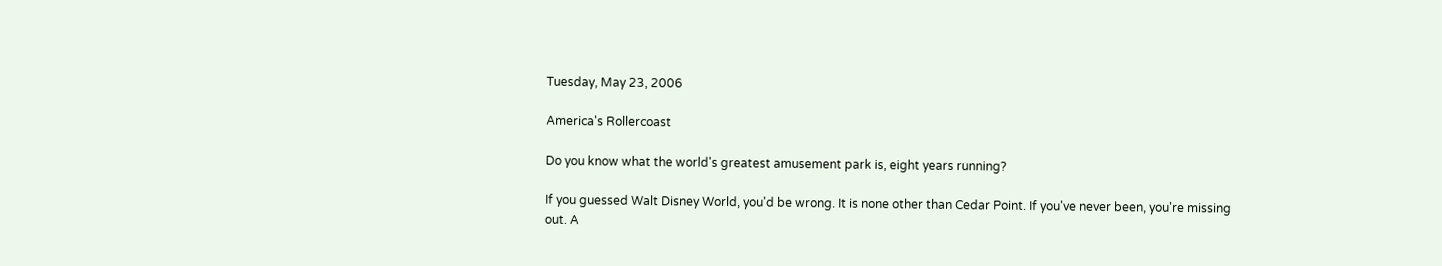Tuesday, May 23, 2006

America's Rollercoast

Do you know what the world's greatest amusement park is, eight years running?

If you guessed Walt Disney World, you'd be wrong. It is none other than Cedar Point. If you've never been, you're missing out. A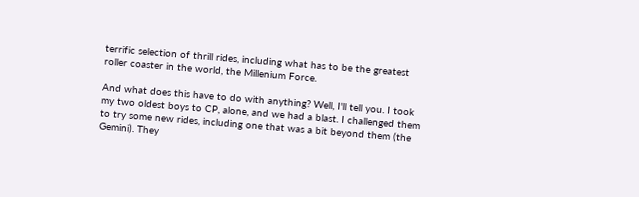terrific selection of thrill rides, including what has to be the greatest roller coaster in the world, the Millenium Force.

And what does this have to do with anything? Well, I'll tell you. I took my two oldest boys to CP, alone, and we had a blast. I challenged them to try some new rides, including one that was a bit beyond them (the Gemini). They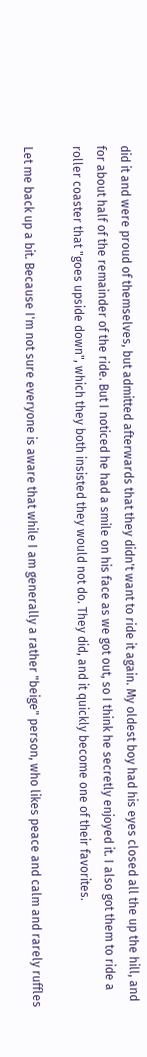did it and were proud of themselves, but admitted afterwards that they didn't want to ride it again. My oldest boy had his eyes closed all the up the hill, and for about half of the remainder of the ride. But I noticed he had a smile on his face as we got out, so I think he secretly enjoyed it. I also got them to ride a roller coaster that "goes upside down", which they both insisted they would not do. They did, and it quickly become one of their favorites.

Let me back up a bit. Because I'm not sure everyone is aware that while I am generally a rather "beige" person, who likes peace and calm and rarely ruffles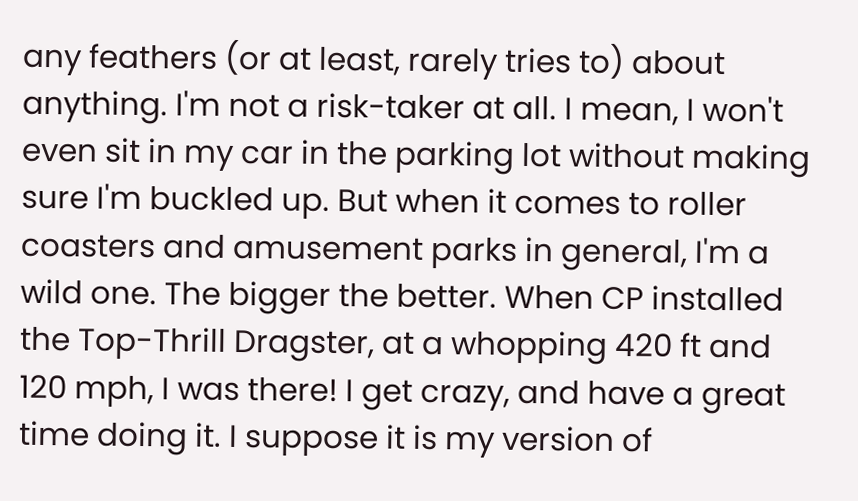any feathers (or at least, rarely tries to) about anything. I'm not a risk-taker at all. I mean, I won't even sit in my car in the parking lot without making sure I'm buckled up. But when it comes to roller coasters and amusement parks in general, I'm a wild one. The bigger the better. When CP installed the Top-Thrill Dragster, at a whopping 420 ft and 120 mph, I was there! I get crazy, and have a great time doing it. I suppose it is my version of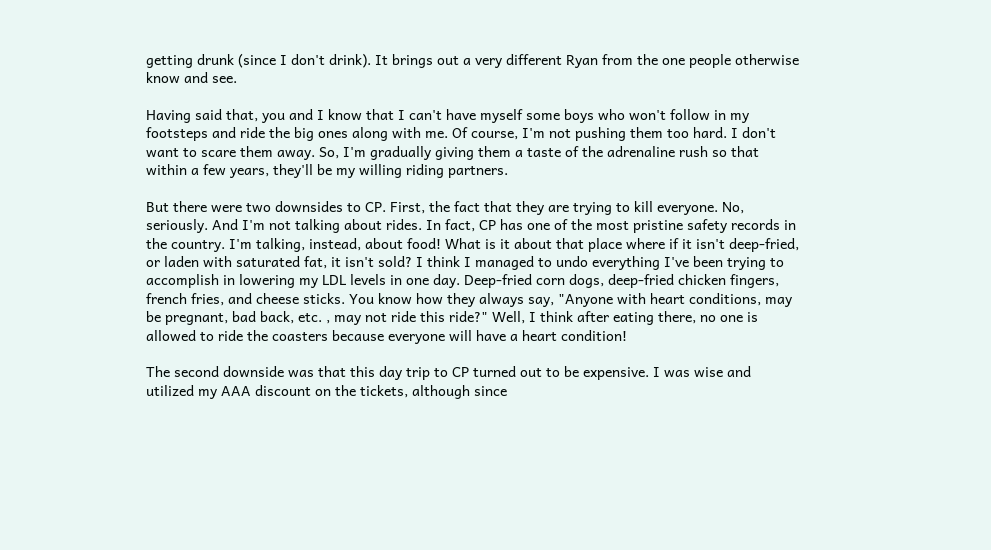getting drunk (since I don't drink). It brings out a very different Ryan from the one people otherwise know and see.

Having said that, you and I know that I can't have myself some boys who won't follow in my footsteps and ride the big ones along with me. Of course, I'm not pushing them too hard. I don't want to scare them away. So, I'm gradually giving them a taste of the adrenaline rush so that within a few years, they'll be my willing riding partners.

But there were two downsides to CP. First, the fact that they are trying to kill everyone. No, seriously. And I'm not talking about rides. In fact, CP has one of the most pristine safety records in the country. I'm talking, instead, about food! What is it about that place where if it isn't deep-fried, or laden with saturated fat, it isn't sold? I think I managed to undo everything I've been trying to accomplish in lowering my LDL levels in one day. Deep-fried corn dogs, deep-fried chicken fingers, french fries, and cheese sticks. You know how they always say, "Anyone with heart conditions, may be pregnant, bad back, etc. , may not ride this ride?" Well, I think after eating there, no one is allowed to ride the coasters because everyone will have a heart condition!

The second downside was that this day trip to CP turned out to be expensive. I was wise and utilized my AAA discount on the tickets, although since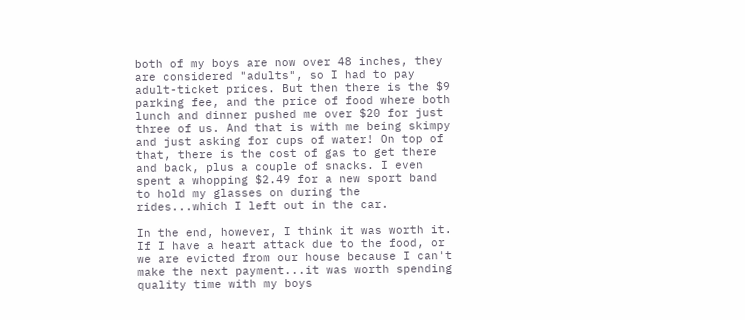both of my boys are now over 48 inches, they are considered "adults", so I had to pay adult-ticket prices. But then there is the $9 parking fee, and the price of food where both lunch and dinner pushed me over $20 for just three of us. And that is with me being skimpy and just asking for cups of water! On top of that, there is the cost of gas to get there and back, plus a couple of snacks. I even spent a whopping $2.49 for a new sport band to hold my glasses on during the rides...which I left out in the car.

In the end, however, I think it was worth it. If I have a heart attack due to the food, or we are evicted from our house because I can't make the next payment...it was worth spending quality time with my boys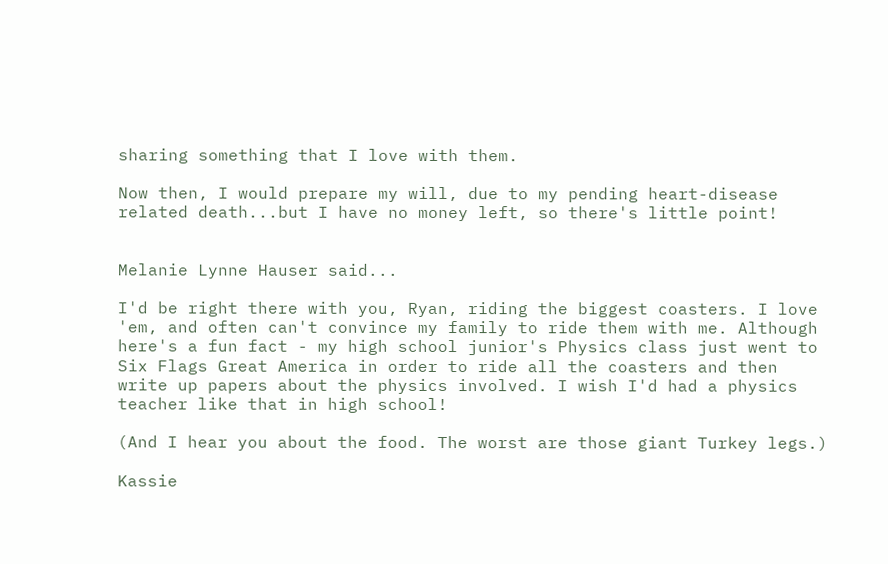sharing something that I love with them.

Now then, I would prepare my will, due to my pending heart-disease related death...but I have no money left, so there's little point!


Melanie Lynne Hauser said...

I'd be right there with you, Ryan, riding the biggest coasters. I love 'em, and often can't convince my family to ride them with me. Although here's a fun fact - my high school junior's Physics class just went to Six Flags Great America in order to ride all the coasters and then write up papers about the physics involved. I wish I'd had a physics teacher like that in high school!

(And I hear you about the food. The worst are those giant Turkey legs.)

Kassie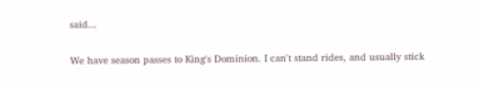said...

We have season passes to King's Dominion. I can't stand rides, and usually stick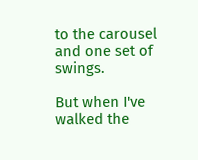to the carousel and one set of swings.

But when I've walked the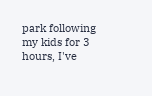park following my kids for 3 hours, I've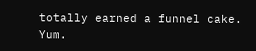totally earned a funnel cake. Yum.